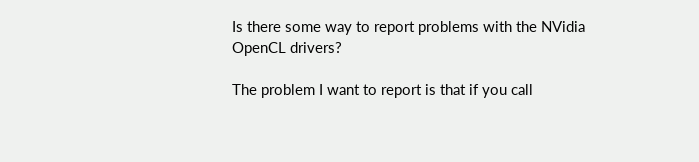Is there some way to report problems with the NVidia OpenCL drivers?

The problem I want to report is that if you call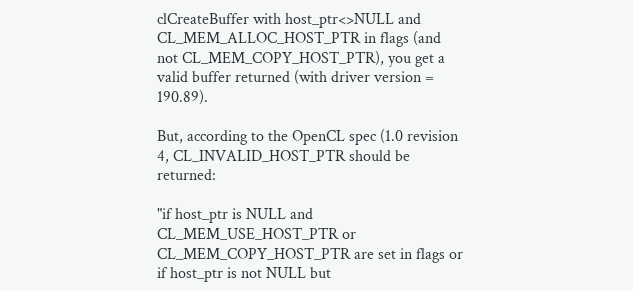clCreateBuffer with host_ptr<>NULL and CL_MEM_ALLOC_HOST_PTR in flags (and not CL_MEM_COPY_HOST_PTR), you get a valid buffer returned (with driver version = 190.89).

But, according to the OpenCL spec (1.0 revision 4, CL_INVALID_HOST_PTR should be returned:

"if host_ptr is NULL and CL_MEM_USE_HOST_PTR or
CL_MEM_COPY_HOST_PTR are set in flags or if host_ptr is not NULL but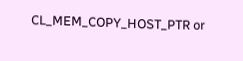CL_MEM_COPY_HOST_PTR or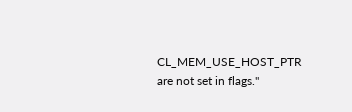CL_MEM_USE_HOST_PTR are not set in flags."